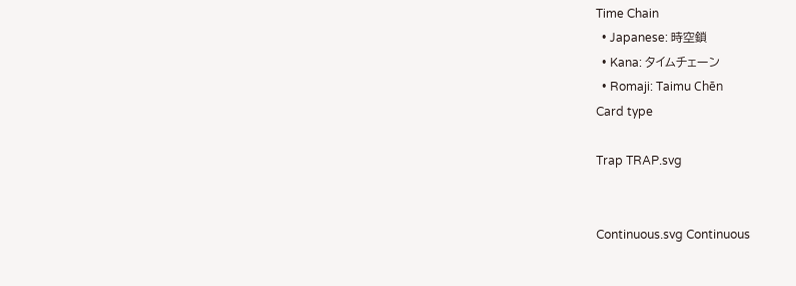Time Chain
  • Japanese: 時空鎖
  • Kana: タイムチェーン
  • Romaji: Taimu Chēn
Card type

Trap TRAP.svg


Continuous.svg Continuous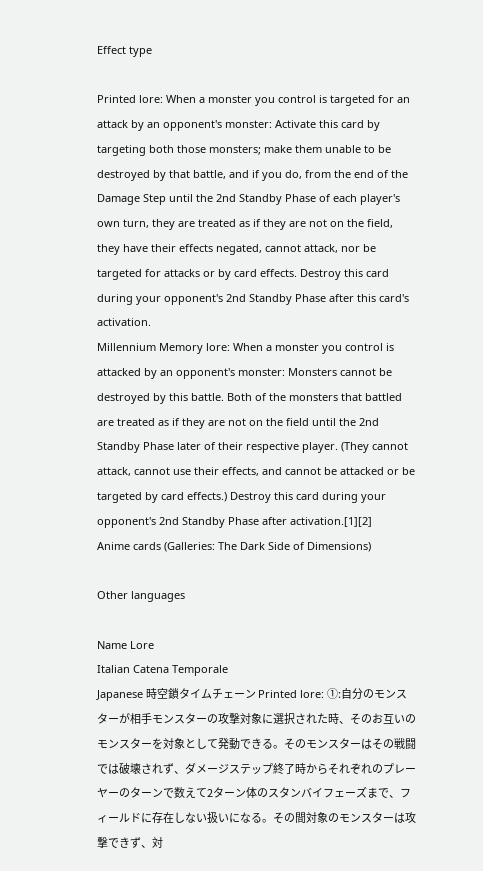Effect type

Printed lore: When a monster you control is targeted for an attack by an opponent's monster: Activate this card by targeting both those monsters; make them unable to be destroyed by that battle, and if you do, from the end of the Damage Step until the 2nd Standby Phase of each player's own turn, they are treated as if they are not on the field, they have their effects negated, cannot attack, nor be targeted for attacks or by card effects. Destroy this card during your opponent's 2nd Standby Phase after this card's activation.
Millennium Memory lore: When a monster you control is attacked by an opponent's monster: Monsters cannot be destroyed by this battle. Both of the monsters that battled are treated as if they are not on the field until the 2nd Standby Phase later of their respective player. (They cannot attack, cannot use their effects, and cannot be attacked or be targeted by card effects.) Destroy this card during your opponent's 2nd Standby Phase after activation.[1][2]
Anime cards (Galleries: The Dark Side of Dimensions)

Other languages

Name Lore
Italian Catena Temporale
Japanese 時空鎖タイムチェーン Printed lore: ①:自分のモンスターが相手モンスターの攻撃対象に選択された時、そのお互いのモンスターを対象として発動できる。そのモンスターはその戦闘では破壊されず、ダメージステップ終了時からそれぞれのプレーヤーのターンで数えて2ターン体のスタンバイフェーズまで、フィールドに存在しない扱いになる。その間対象のモンスターは攻撃できず、対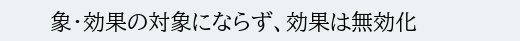象・効果の対象にならず、効果は無効化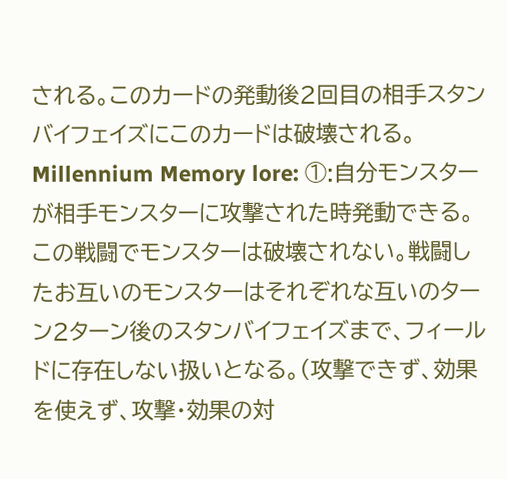される。このカードの発動後2回目の相手スタンバイフェイズにこのカードは破壊される。
Millennium Memory lore: ①:自分モンスターが相手モンスターに攻撃された時発動できる。この戦闘でモンスターは破壊されない。戦闘したお互いのモンスターはそれぞれな互いのターン2ターン後のスタンバイフェイズまで、フィールドに存在しない扱いとなる。(攻撃できず、効果を使えず、攻撃・効果の対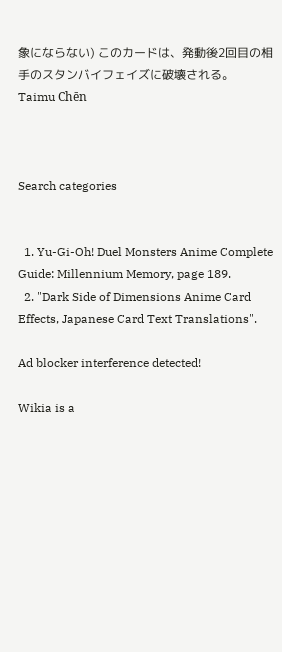象にならない) このカードは、発動後2回目の相手のスタンバイフェイズに破壊される。
Taimu Chēn



Search categories


  1. Yu-Gi-Oh! Duel Monsters Anime Complete Guide: Millennium Memory, page 189.
  2. "Dark Side of Dimensions Anime Card Effects, Japanese Card Text Translations".

Ad blocker interference detected!

Wikia is a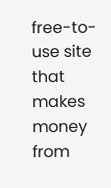free-to-use site that makes money from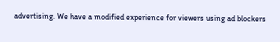advertising. We have a modified experience for viewers using ad blockers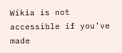Wikia is not accessible if you’ve made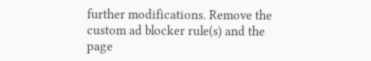further modifications. Remove the custom ad blocker rule(s) and the page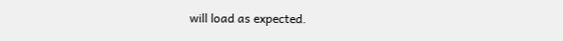will load as expected.